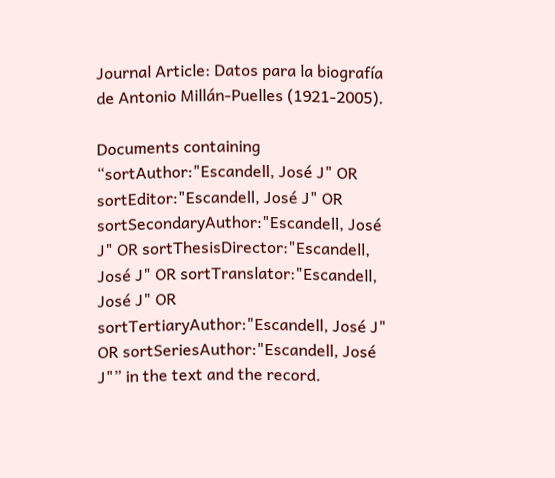Journal Article: Datos para la biografía de Antonio Millán-Puelles (1921-2005).

Documents containing “sortAuthor:"Escandell, José J" OR sortEditor:"Escandell, José J" OR sortSecondaryAuthor:"Escandell, José J" OR sortThesisDirector:"Escandell, José J" OR sortTranslator:"Escandell, José J" OR sortTertiaryAuthor:"Escandell, José J" OR sortSeriesAuthor:"Escandell, José J"” in the text and the record.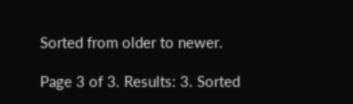Sorted from older to newer.

Page 3 of 3. Results: 3. Sorted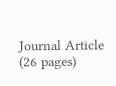Journal Article (26 pages)